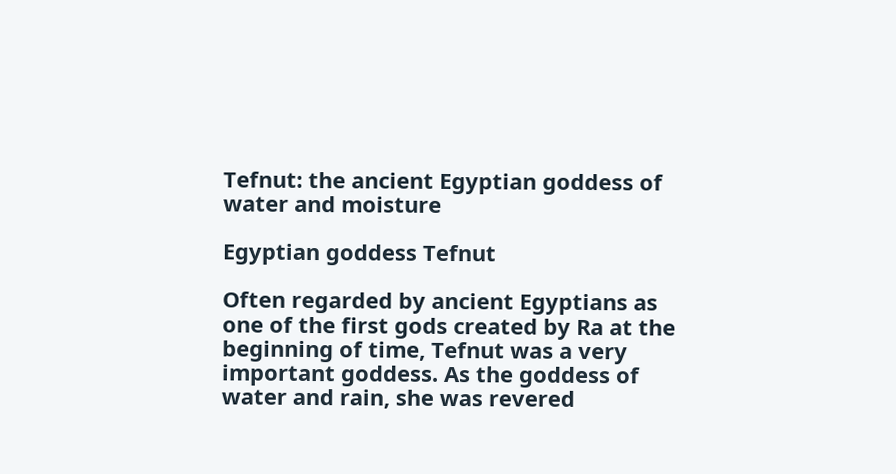Tefnut: the ancient Egyptian goddess of water and moisture

Egyptian goddess Tefnut

Often regarded by ancient Egyptians as one of the first gods created by Ra at the beginning of time, Tefnut was a very important goddess. As the goddess of water and rain, she was revered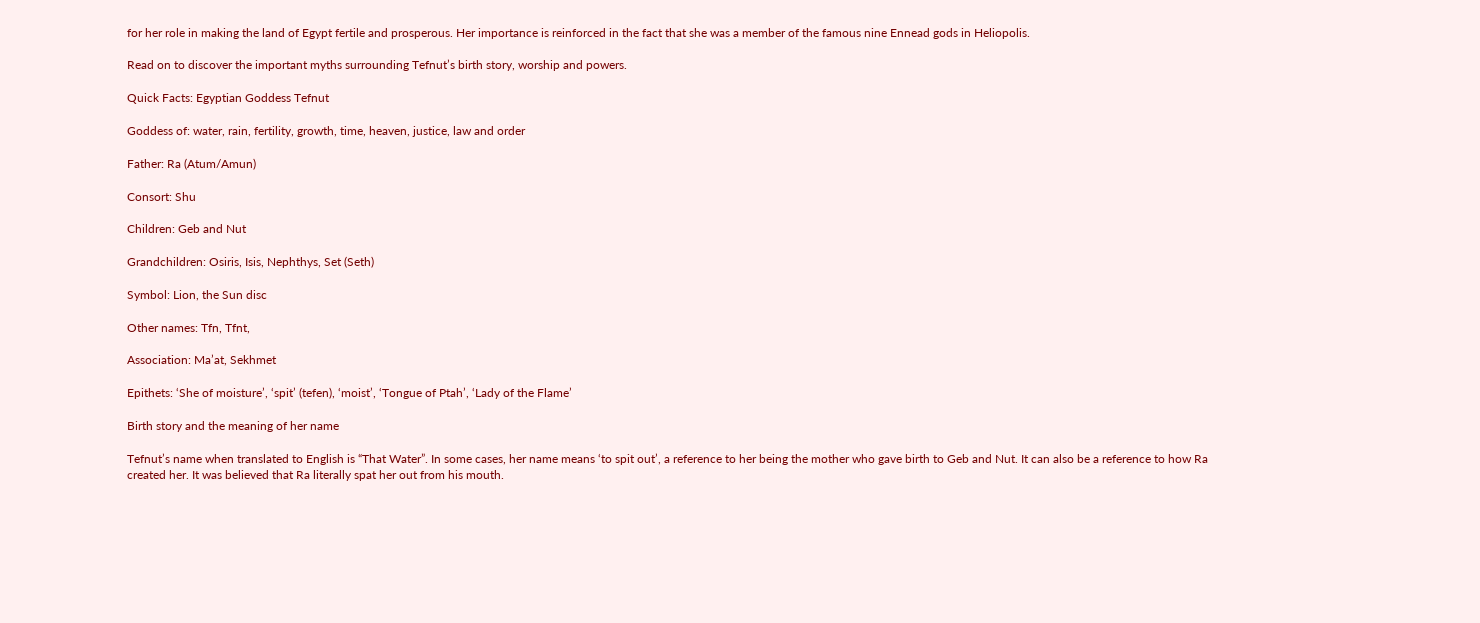for her role in making the land of Egypt fertile and prosperous. Her importance is reinforced in the fact that she was a member of the famous nine Ennead gods in Heliopolis.

Read on to discover the important myths surrounding Tefnut’s birth story, worship and powers.

Quick Facts: Egyptian Goddess Tefnut

Goddess of: water, rain, fertility, growth, time, heaven, justice, law and order

Father: Ra (Atum/Amun)

Consort: Shu

Children: Geb and Nut

Grandchildren: Osiris, Isis, Nephthys, Set (Seth)

Symbol: Lion, the Sun disc

Other names: Tfn, Tfnt,

Association: Ma’at, Sekhmet

Epithets: ‘She of moisture’, ‘spit’ (tefen), ‘moist’, ‘Tongue of Ptah’, ‘Lady of the Flame’

Birth story and the meaning of her name

Tefnut’s name when translated to English is “That Water”. In some cases, her name means ‘to spit out’, a reference to her being the mother who gave birth to Geb and Nut. It can also be a reference to how Ra created her. It was believed that Ra literally spat her out from his mouth.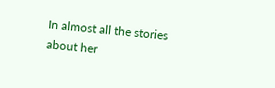In almost all the stories about her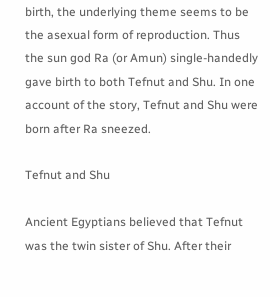birth, the underlying theme seems to be the asexual form of reproduction. Thus the sun god Ra (or Amun) single-handedly gave birth to both Tefnut and Shu. In one account of the story, Tefnut and Shu were born after Ra sneezed.

Tefnut and Shu

Ancient Egyptians believed that Tefnut was the twin sister of Shu. After their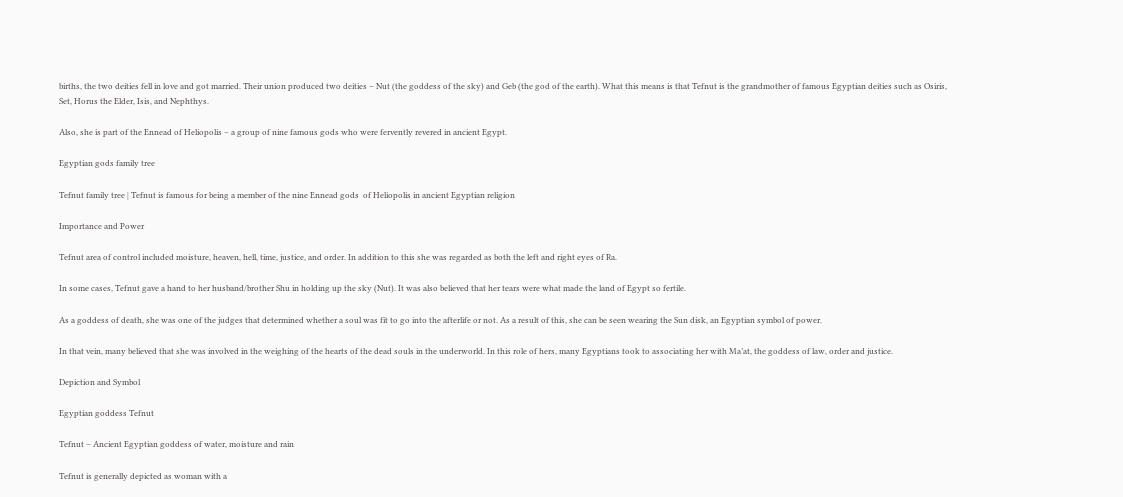births, the two deities fell in love and got married. Their union produced two deities – Nut (the goddess of the sky) and Geb (the god of the earth). What this means is that Tefnut is the grandmother of famous Egyptian deities such as Osiris, Set, Horus the Elder, Isis, and Nephthys.

Also, she is part of the Ennead of Heliopolis – a group of nine famous gods who were fervently revered in ancient Egypt.

Egyptian gods family tree

Tefnut family tree | Tefnut is famous for being a member of the nine Ennead gods  of Heliopolis in ancient Egyptian religion

Importance and Power

Tefnut area of control included moisture, heaven, hell, time, justice, and order. In addition to this she was regarded as both the left and right eyes of Ra.

In some cases, Tefnut gave a hand to her husband/brother Shu in holding up the sky (Nut). It was also believed that her tears were what made the land of Egypt so fertile.

As a goddess of death, she was one of the judges that determined whether a soul was fit to go into the afterlife or not. As a result of this, she can be seen wearing the Sun disk, an Egyptian symbol of power.

In that vein, many believed that she was involved in the weighing of the hearts of the dead souls in the underworld. In this role of hers, many Egyptians took to associating her with Ma’at, the goddess of law, order and justice.

Depiction and Symbol

Egyptian goddess Tefnut

Tefnut – Ancient Egyptian goddess of water, moisture and rain

Tefnut is generally depicted as woman with a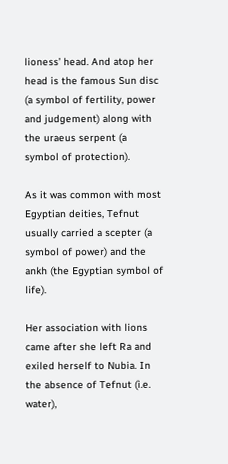lioness’ head. And atop her head is the famous Sun disc (a symbol of fertility, power and judgement) along with the uraeus serpent (a symbol of protection).

As it was common with most Egyptian deities, Tefnut usually carried a scepter (a symbol of power) and the ankh (the Egyptian symbol of life).

Her association with lions came after she left Ra and exiled herself to Nubia. In the absence of Tefnut (i.e. water),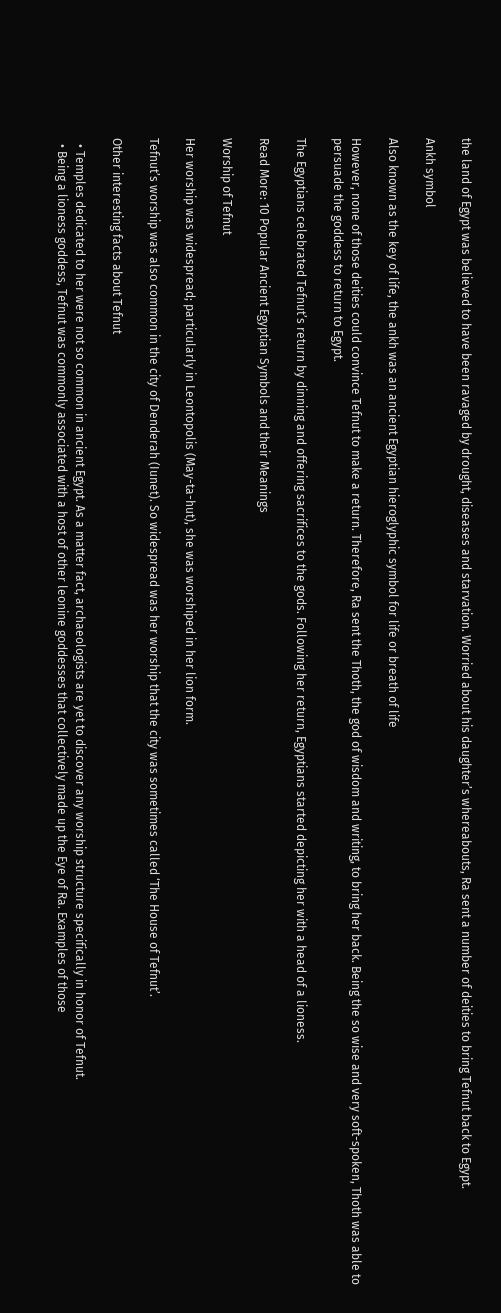the land of Egypt was believed to have been ravaged by drought, diseases and starvation. Worried about his daughter’s whereabouts, Ra sent a number of deities to bring Tefnut back to Egypt.

Ankh symbol

Also known as the key of life, the ankh was an ancient Egyptian hieroglyphic symbol for life or breath of life

However, none of those deities could convince Tefnut to make a return. Therefore, Ra sent the Thoth, the god of wisdom and writing, to bring her back. Being the so wise and very soft-spoken, Thoth was able to persuade the goddess to return to Egypt.

The Egyptians celebrated Tefnut’s return by dinning and offering sacrifices to the gods. Following her return, Egyptians started depicting her with a head of a lioness.

Read More: 10 Popular Ancient Egyptian Symbols and their Meanings

Worship of Tefnut

Her worship was widespread; particularly in Leontopolis (May-ta-hut), she was worshiped in her lion form.

Tefnut’s worship was also common in the city of Denderah (Iunet). So widespread was her worship that the city was sometimes called ‘The House of Tefnut’.

Other interesting facts about Tefnut

  • Temples dedicated to her were not so common in ancient Egypt. As a matter fact, archaeologists are yet to discover any worship structure specifically in honor of Tefnut.
  • Being a lioness goddess, Tefnut was commonly associated with a host of other leonine goddesses that collectively made up the Eye of Ra. Examples of those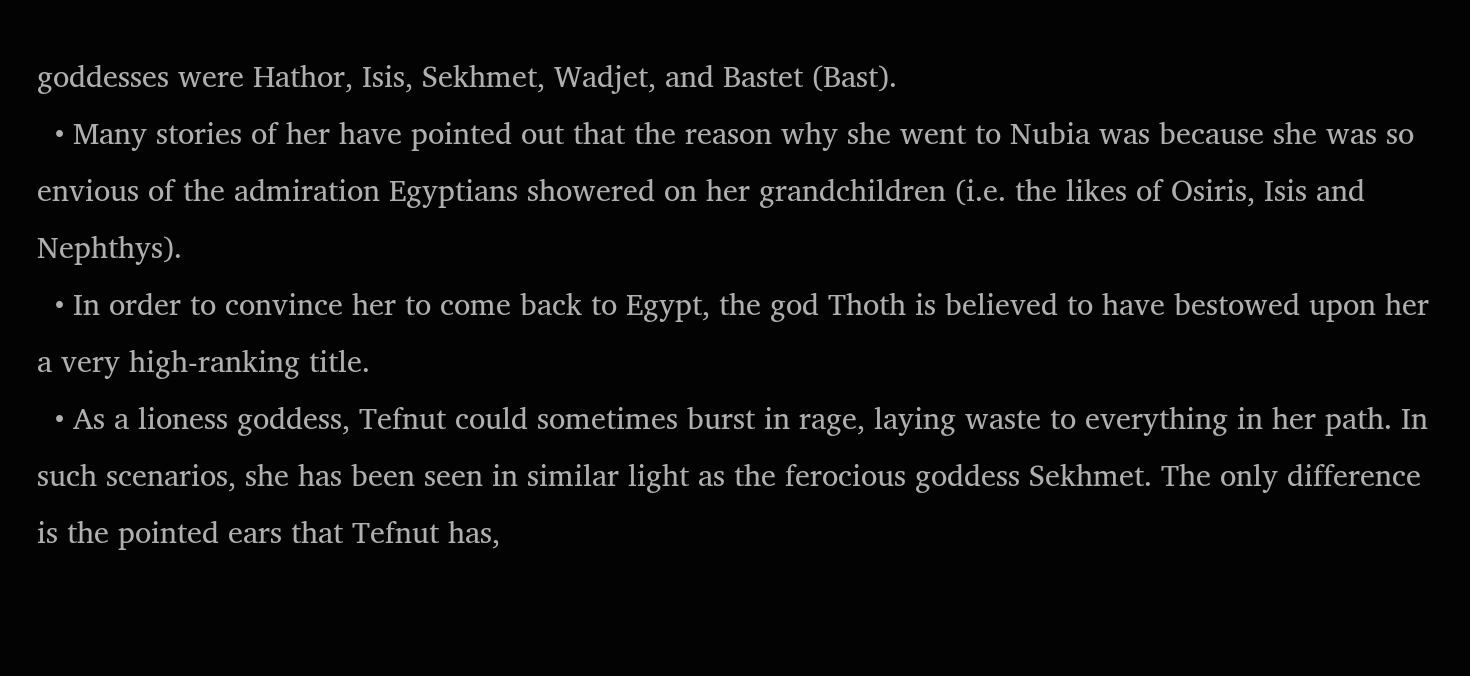goddesses were Hathor, Isis, Sekhmet, Wadjet, and Bastet (Bast).
  • Many stories of her have pointed out that the reason why she went to Nubia was because she was so envious of the admiration Egyptians showered on her grandchildren (i.e. the likes of Osiris, Isis and Nephthys).
  • In order to convince her to come back to Egypt, the god Thoth is believed to have bestowed upon her a very high-ranking title.
  • As a lioness goddess, Tefnut could sometimes burst in rage, laying waste to everything in her path. In such scenarios, she has been seen in similar light as the ferocious goddess Sekhmet. The only difference is the pointed ears that Tefnut has,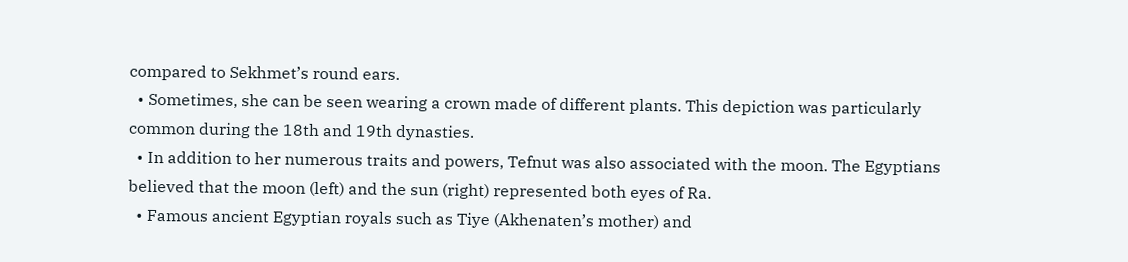compared to Sekhmet’s round ears.
  • Sometimes, she can be seen wearing a crown made of different plants. This depiction was particularly common during the 18th and 19th dynasties.
  • In addition to her numerous traits and powers, Tefnut was also associated with the moon. The Egyptians believed that the moon (left) and the sun (right) represented both eyes of Ra.
  • Famous ancient Egyptian royals such as Tiye (Akhenaten’s mother) and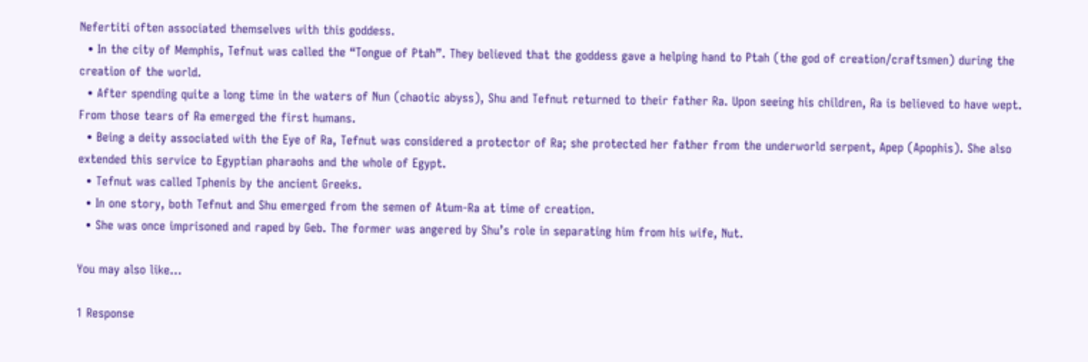Nefertiti often associated themselves with this goddess.
  • In the city of Memphis, Tefnut was called the “Tongue of Ptah”. They believed that the goddess gave a helping hand to Ptah (the god of creation/craftsmen) during the creation of the world.
  • After spending quite a long time in the waters of Nun (chaotic abyss), Shu and Tefnut returned to their father Ra. Upon seeing his children, Ra is believed to have wept. From those tears of Ra emerged the first humans.
  • Being a deity associated with the Eye of Ra, Tefnut was considered a protector of Ra; she protected her father from the underworld serpent, Apep (Apophis). She also extended this service to Egyptian pharaohs and the whole of Egypt.
  • Tefnut was called Tphenis by the ancient Greeks.
  • In one story, both Tefnut and Shu emerged from the semen of Atum-Ra at time of creation.
  • She was once imprisoned and raped by Geb. The former was angered by Shu’s role in separating him from his wife, Nut.

You may also like...

1 Response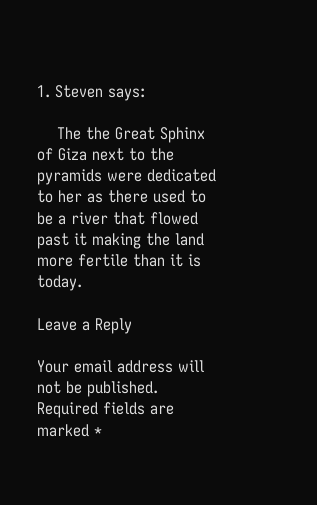1. Steven says:

    The the Great Sphinx of Giza next to the pyramids were dedicated to her as there used to be a river that flowed past it making the land more fertile than it is today.

Leave a Reply

Your email address will not be published. Required fields are marked *